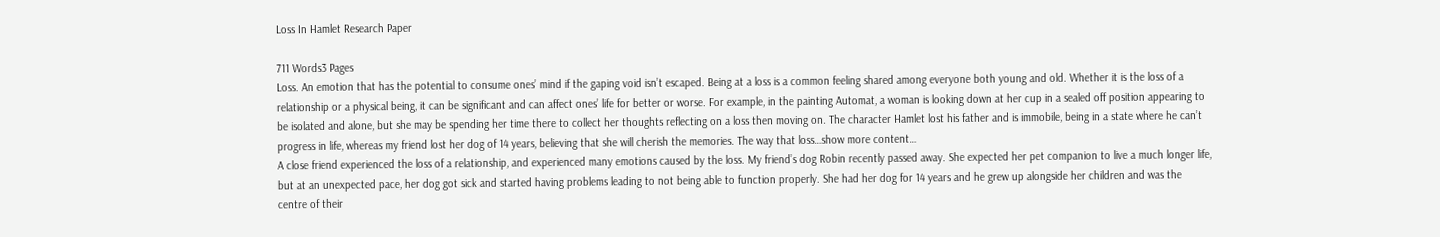Loss In Hamlet Research Paper

711 Words3 Pages
Loss. An emotion that has the potential to consume ones’ mind if the gaping void isn’t escaped. Being at a loss is a common feeling shared among everyone both young and old. Whether it is the loss of a relationship or a physical being, it can be significant and can affect ones’ life for better or worse. For example, in the painting Automat, a woman is looking down at her cup in a sealed off position appearing to be isolated and alone, but she may be spending her time there to collect her thoughts reflecting on a loss then moving on. The character Hamlet lost his father and is immobile, being in a state where he can’t progress in life, whereas my friend lost her dog of 14 years, believing that she will cherish the memories. The way that loss…show more content…
A close friend experienced the loss of a relationship, and experienced many emotions caused by the loss. My friend’s dog Robin recently passed away. She expected her pet companion to live a much longer life, but at an unexpected pace, her dog got sick and started having problems leading to not being able to function properly. She had her dog for 14 years and he grew up alongside her children and was the centre of their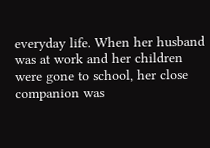everyday life. When her husband was at work and her children were gone to school, her close companion was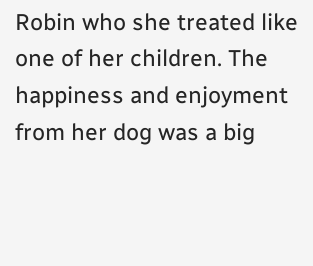Robin who she treated like one of her children. The happiness and enjoyment from her dog was a big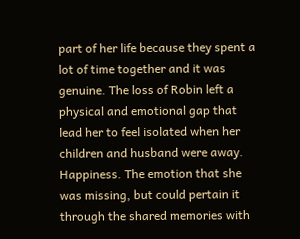part of her life because they spent a lot of time together and it was genuine. The loss of Robin left a physical and emotional gap that lead her to feel isolated when her children and husband were away. Happiness. The emotion that she was missing, but could pertain it through the shared memories with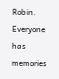Robin. Everyone has memories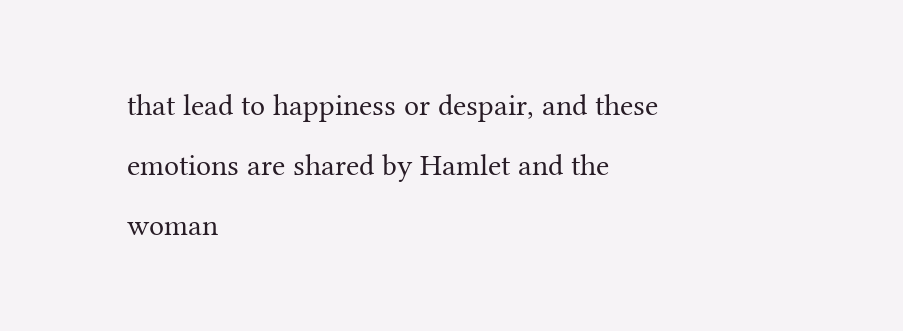that lead to happiness or despair, and these emotions are shared by Hamlet and the woman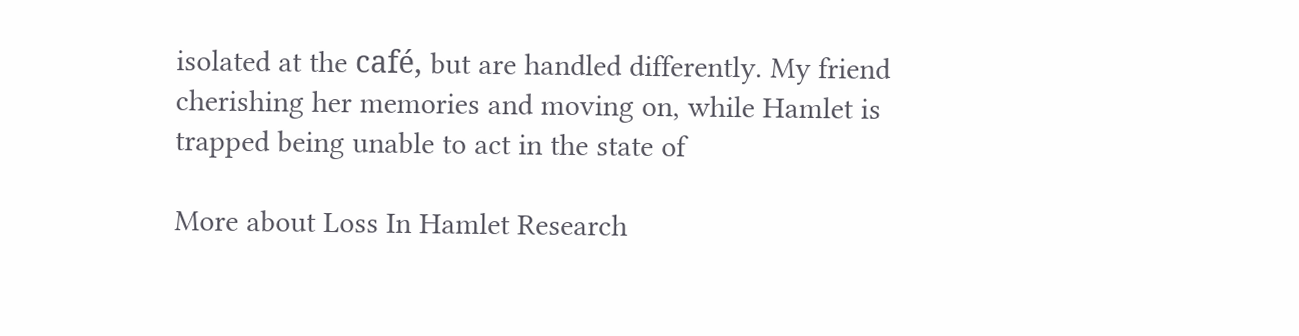isolated at the café, but are handled differently. My friend cherishing her memories and moving on, while Hamlet is trapped being unable to act in the state of

More about Loss In Hamlet Research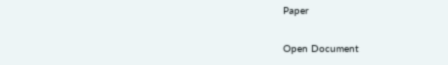Paper

Open Document